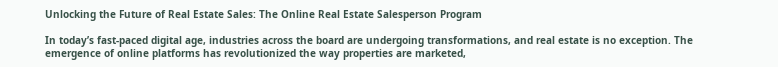Unlocking the Future of Real Estate Sales: The Online Real Estate Salesperson Program

In today’s fast-paced digital age, industries across the board are undergoing transformations, and real estate is no exception. The emergence of online platforms has revolutionized the way properties are marketed,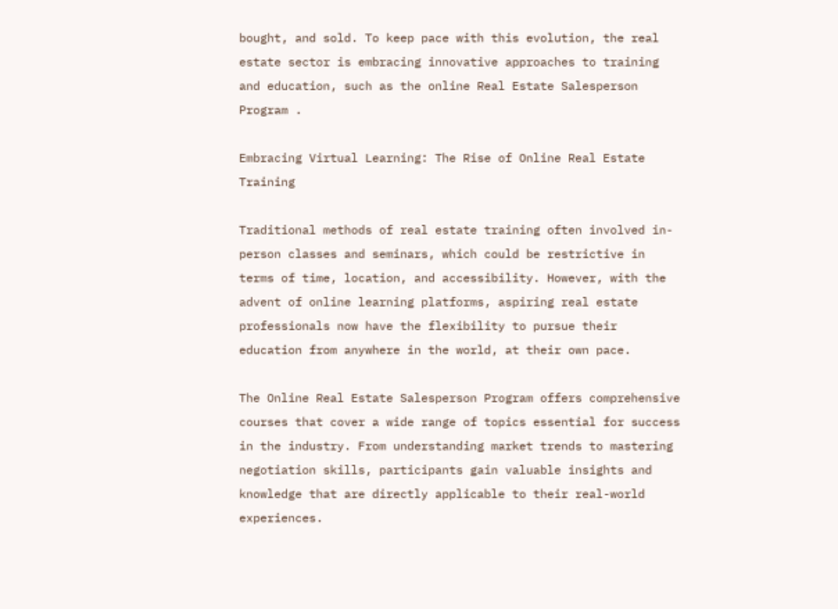bought, and sold. To keep pace with this evolution, the real estate sector is embracing innovative approaches to training and education, such as the online Real Estate Salesperson Program .

Embracing Virtual Learning: The Rise of Online Real Estate Training

Traditional methods of real estate training often involved in-person classes and seminars, which could be restrictive in terms of time, location, and accessibility. However, with the advent of online learning platforms, aspiring real estate professionals now have the flexibility to pursue their education from anywhere in the world, at their own pace.

The Online Real Estate Salesperson Program offers comprehensive courses that cover a wide range of topics essential for success in the industry. From understanding market trends to mastering negotiation skills, participants gain valuable insights and knowledge that are directly applicable to their real-world experiences.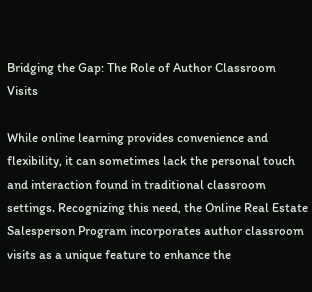Bridging the Gap: The Role of Author Classroom Visits

While online learning provides convenience and flexibility, it can sometimes lack the personal touch and interaction found in traditional classroom settings. Recognizing this need, the Online Real Estate Salesperson Program incorporates author classroom visits as a unique feature to enhance the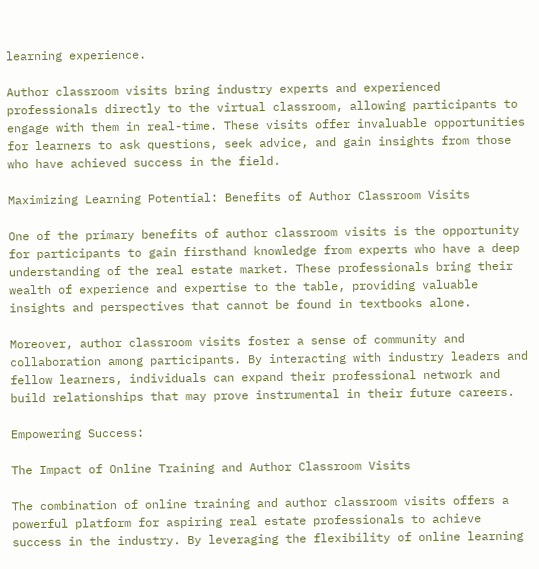learning experience.

Author classroom visits bring industry experts and experienced professionals directly to the virtual classroom, allowing participants to engage with them in real-time. These visits offer invaluable opportunities for learners to ask questions, seek advice, and gain insights from those who have achieved success in the field.

Maximizing Learning Potential: Benefits of Author Classroom Visits

One of the primary benefits of author classroom visits is the opportunity for participants to gain firsthand knowledge from experts who have a deep understanding of the real estate market. These professionals bring their wealth of experience and expertise to the table, providing valuable insights and perspectives that cannot be found in textbooks alone.

Moreover, author classroom visits foster a sense of community and collaboration among participants. By interacting with industry leaders and fellow learners, individuals can expand their professional network and build relationships that may prove instrumental in their future careers.

Empowering Success:

The Impact of Online Training and Author Classroom Visits

The combination of online training and author classroom visits offers a powerful platform for aspiring real estate professionals to achieve success in the industry. By leveraging the flexibility of online learning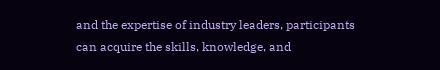and the expertise of industry leaders, participants can acquire the skills, knowledge, and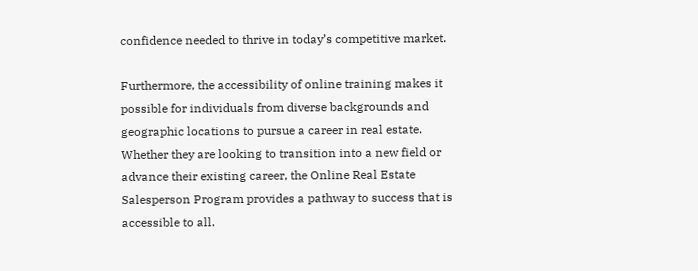confidence needed to thrive in today’s competitive market.

Furthermore, the accessibility of online training makes it possible for individuals from diverse backgrounds and geographic locations to pursue a career in real estate. Whether they are looking to transition into a new field or advance their existing career, the Online Real Estate Salesperson Program provides a pathway to success that is accessible to all.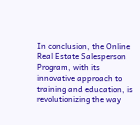In conclusion, the Online Real Estate Salesperson Program, with its innovative approach to training and education, is revolutionizing the way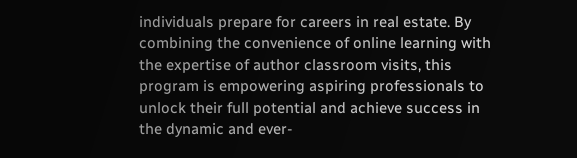individuals prepare for careers in real estate. By combining the convenience of online learning with the expertise of author classroom visits, this program is empowering aspiring professionals to unlock their full potential and achieve success in the dynamic and ever-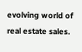evolving world of real estate sales.